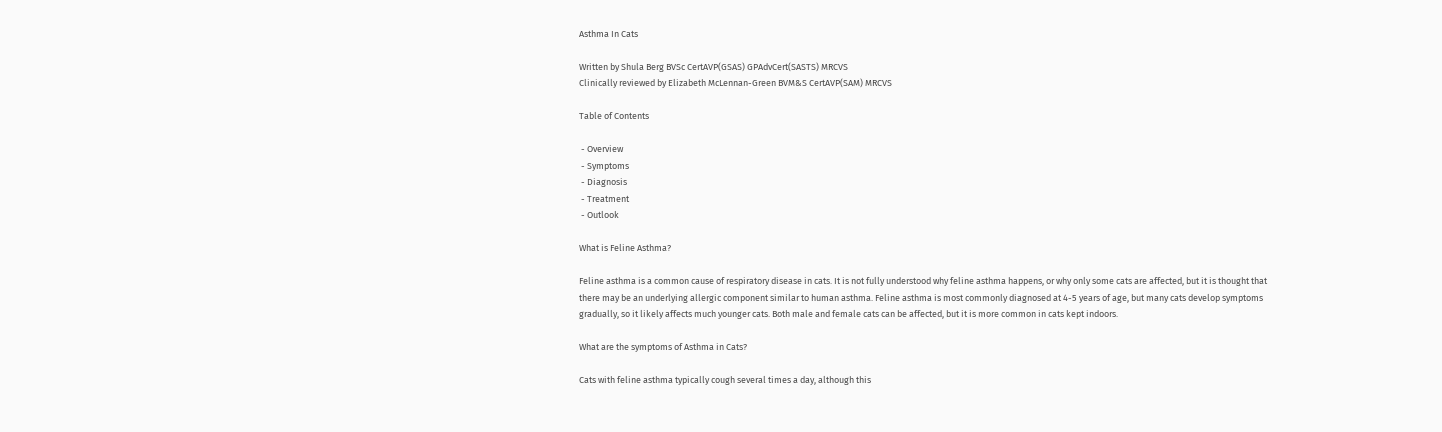Asthma In Cats

Written by Shula Berg BVSc CertAVP(GSAS) GPAdvCert(SASTS) MRCVS
Clinically reviewed by Elizabeth McLennan-Green BVM&S CertAVP(SAM) MRCVS

Table of Contents

 - Overview
 - Symptoms
 - Diagnosis
 - Treatment
 - Outlook

What is Feline Asthma?

Feline asthma is a common cause of respiratory disease in cats. It is not fully understood why feline asthma happens, or why only some cats are affected, but it is thought that there may be an underlying allergic component similar to human asthma. Feline asthma is most commonly diagnosed at 4-5 years of age, but many cats develop symptoms gradually, so it likely affects much younger cats. Both male and female cats can be affected, but it is more common in cats kept indoors.

What are the symptoms of Asthma in Cats?

Cats with feline asthma typically cough several times a day, although this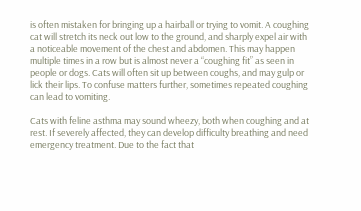is often mistaken for bringing up a hairball or trying to vomit. A coughing cat will stretch its neck out low to the ground, and sharply expel air with a noticeable movement of the chest and abdomen. This may happen multiple times in a row but is almost never a “coughing fit” as seen in people or dogs. Cats will often sit up between coughs, and may gulp or lick their lips. To confuse matters further, sometimes repeated coughing can lead to vomiting.

Cats with feline asthma may sound wheezy, both when coughing and at rest. If severely affected, they can develop difficulty breathing and need emergency treatment. Due to the fact that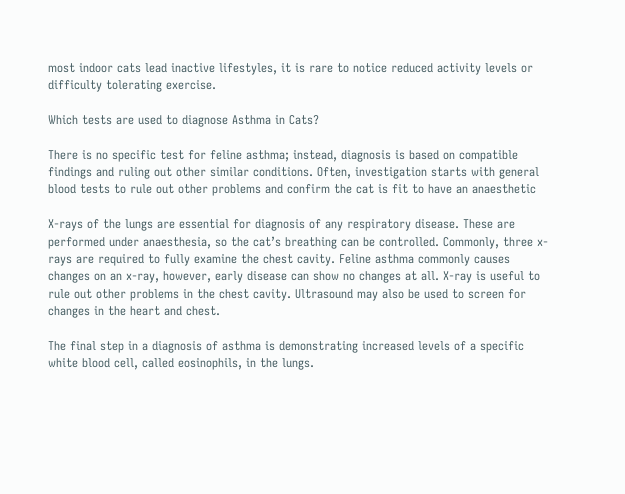most indoor cats lead inactive lifestyles, it is rare to notice reduced activity levels or difficulty tolerating exercise.

Which tests are used to diagnose Asthma in Cats?

There is no specific test for feline asthma; instead, diagnosis is based on compatible findings and ruling out other similar conditions. Often, investigation starts with general blood tests to rule out other problems and confirm the cat is fit to have an anaesthetic

X-rays of the lungs are essential for diagnosis of any respiratory disease. These are performed under anaesthesia, so the cat’s breathing can be controlled. Commonly, three x-rays are required to fully examine the chest cavity. Feline asthma commonly causes changes on an x-ray, however, early disease can show no changes at all. X-ray is useful to rule out other problems in the chest cavity. Ultrasound may also be used to screen for changes in the heart and chest.

The final step in a diagnosis of asthma is demonstrating increased levels of a specific white blood cell, called eosinophils, in the lungs.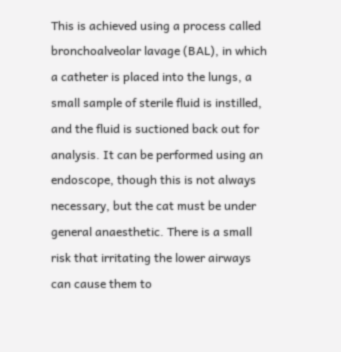This is achieved using a process called bronchoalveolar lavage (BAL), in which a catheter is placed into the lungs, a small sample of sterile fluid is instilled, and the fluid is suctioned back out for analysis. It can be performed using an endoscope, though this is not always necessary, but the cat must be under general anaesthetic. There is a small risk that irritating the lower airways can cause them to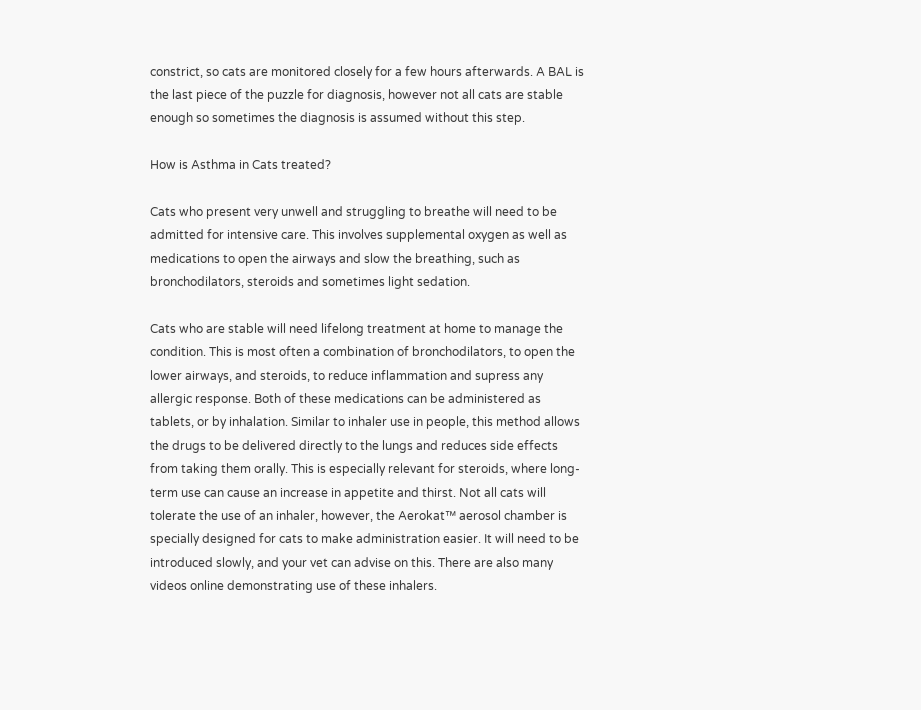constrict, so cats are monitored closely for a few hours afterwards. A BAL is the last piece of the puzzle for diagnosis, however not all cats are stable enough so sometimes the diagnosis is assumed without this step.

How is Asthma in Cats treated?

Cats who present very unwell and struggling to breathe will need to be admitted for intensive care. This involves supplemental oxygen as well as medications to open the airways and slow the breathing, such as bronchodilators, steroids and sometimes light sedation.

Cats who are stable will need lifelong treatment at home to manage the condition. This is most often a combination of bronchodilators, to open the lower airways, and steroids, to reduce inflammation and supress any allergic response. Both of these medications can be administered as tablets, or by inhalation. Similar to inhaler use in people, this method allows the drugs to be delivered directly to the lungs and reduces side effects from taking them orally. This is especially relevant for steroids, where long-term use can cause an increase in appetite and thirst. Not all cats will tolerate the use of an inhaler, however, the Aerokat™ aerosol chamber is specially designed for cats to make administration easier. It will need to be introduced slowly, and your vet can advise on this. There are also many videos online demonstrating use of these inhalers.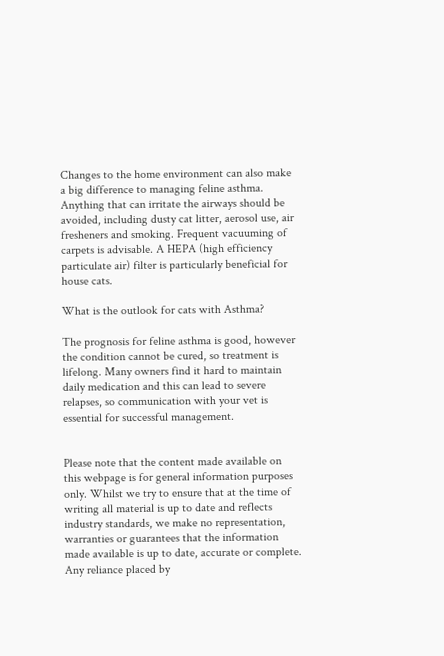Changes to the home environment can also make a big difference to managing feline asthma. Anything that can irritate the airways should be avoided, including dusty cat litter, aerosol use, air fresheners and smoking. Frequent vacuuming of carpets is advisable. A HEPA (high efficiency particulate air) filter is particularly beneficial for house cats.

What is the outlook for cats with Asthma?

The prognosis for feline asthma is good, however the condition cannot be cured, so treatment is lifelong. Many owners find it hard to maintain daily medication and this can lead to severe relapses, so communication with your vet is essential for successful management.


Please note that the content made available on this webpage is for general information purposes only. Whilst we try to ensure that at the time of writing all material is up to date and reflects industry standards, we make no representation, warranties or guarantees that the information made available is up to date, accurate or complete. Any reliance placed by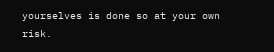yourselves is done so at your own risk.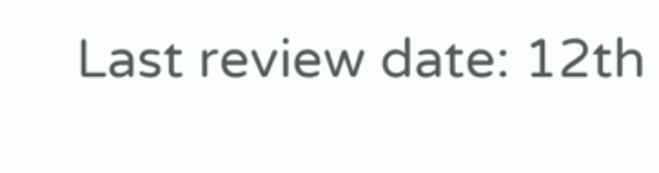Last review date: 12th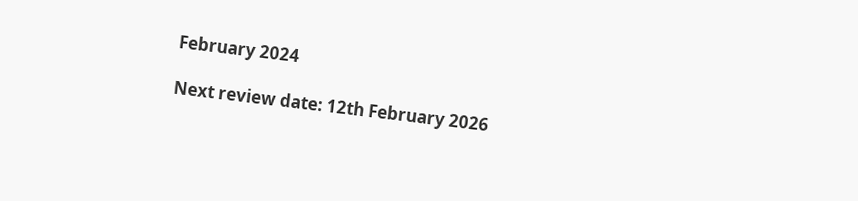February 2024

Next review date: 12th February 2026